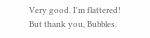Very good. I'm flattered! But thank you, Bubbles.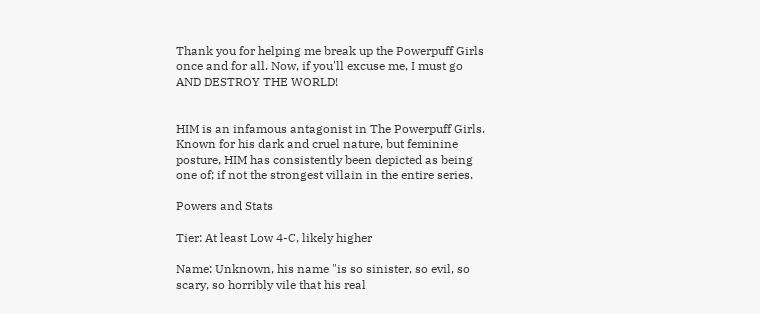Thank you for helping me break up the Powerpuff Girls once and for all. Now, if you'll excuse me, I must go AND DESTROY THE WORLD!


HIM is an infamous antagonist in The Powerpuff Girls. Known for his dark and cruel nature, but feminine posture, HIM has consistently been depicted as being one of; if not the strongest villain in the entire series.

Powers and Stats

Tier: At least Low 4-C, likely higher

Name: Unknown, his name "is so sinister, so evil, so scary, so horribly vile that his real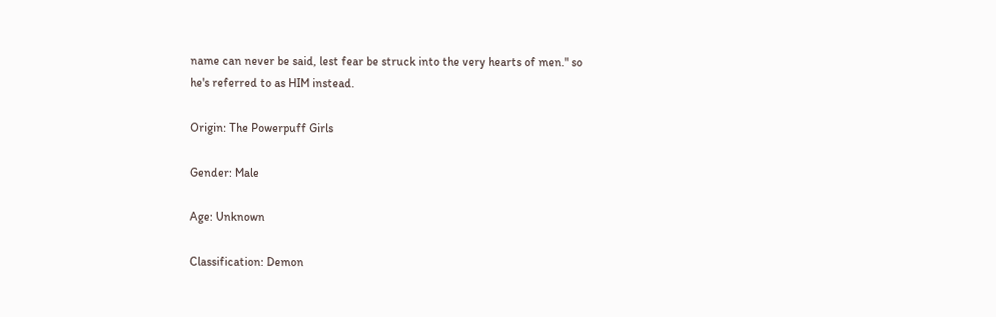name can never be said, lest fear be struck into the very hearts of men." so he's referred to as HIM instead.

Origin: The Powerpuff Girls

Gender: Male

Age: Unknown

Classification: Demon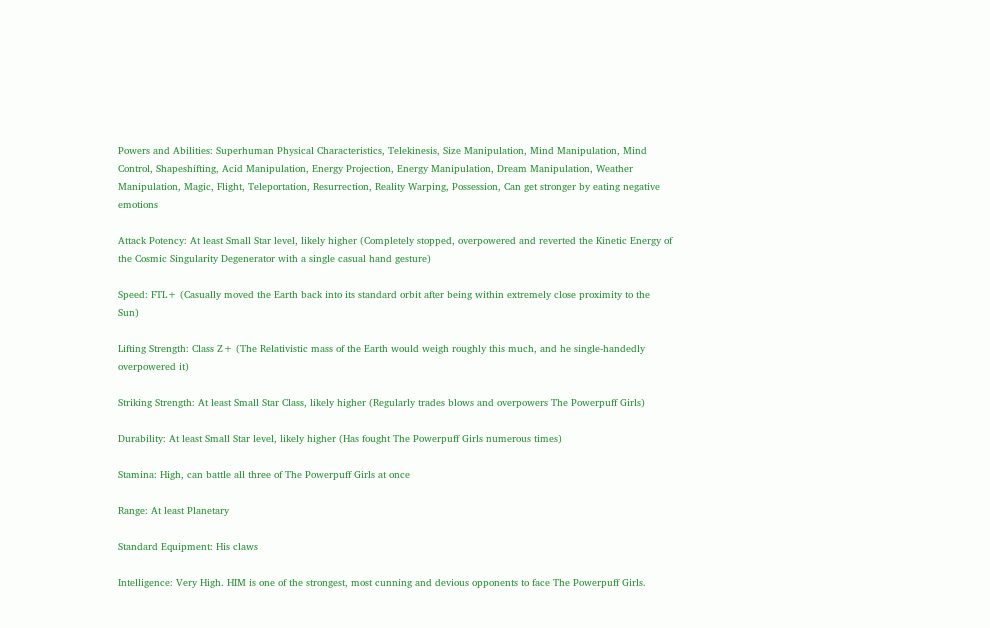Powers and Abilities: Superhuman Physical Characteristics, Telekinesis, Size Manipulation, Mind Manipulation, Mind Control, Shapeshifting, Acid Manipulation, Energy Projection, Energy Manipulation, Dream Manipulation, Weather Manipulation, Magic, Flight, Teleportation, Resurrection, Reality Warping, Possession, Can get stronger by eating negative emotions

Attack Potency: At least Small Star level, likely higher (Completely stopped, overpowered and reverted the Kinetic Energy of the Cosmic Singularity Degenerator with a single casual hand gesture)

Speed: FTL+ (Casually moved the Earth back into its standard orbit after being within extremely close proximity to the Sun)

Lifting Strength: Class Z+ (The Relativistic mass of the Earth would weigh roughly this much, and he single-handedly overpowered it)

Striking Strength: At least Small Star Class, likely higher (Regularly trades blows and overpowers The Powerpuff Girls)

Durability: At least Small Star level, likely higher (Has fought The Powerpuff Girls numerous times)

Stamina: High, can battle all three of The Powerpuff Girls at once

Range: At least Planetary

Standard Equipment: His claws

Intelligence: Very High. HIM is one of the strongest, most cunning and devious opponents to face The Powerpuff Girls.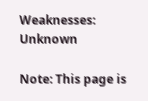Weaknesses: Unknown

Note: This page is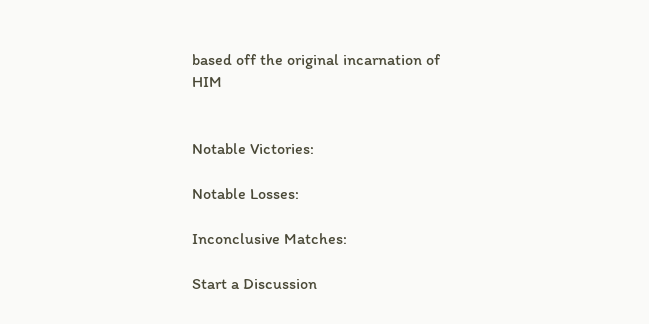based off the original incarnation of HIM


Notable Victories:

Notable Losses:

Inconclusive Matches:

Start a Discussion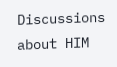Discussions about HIM